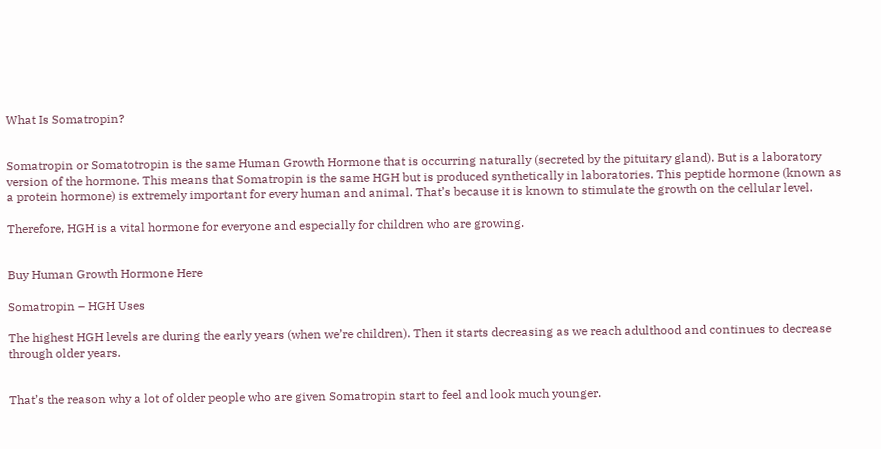What Is Somatropin?


Somatropin or Somatotropin is the same Human Growth Hormone that is occurring naturally (secreted by the pituitary gland). But is a laboratory version of the hormone. This means that Somatropin is the same HGH but is produced synthetically in laboratories. This peptide hormone (known as a protein hormone) is extremely important for every human and animal. That’s because it is known to stimulate the growth on the cellular level.

Therefore, HGH is a vital hormone for everyone and especially for children who are growing.


Buy Human Growth Hormone Here

Somatropin – HGH Uses

The highest HGH levels are during the early years (when we’re children). Then it starts decreasing as we reach adulthood and continues to decrease through older years.


That’s the reason why a lot of older people who are given Somatropin start to feel and look much younger.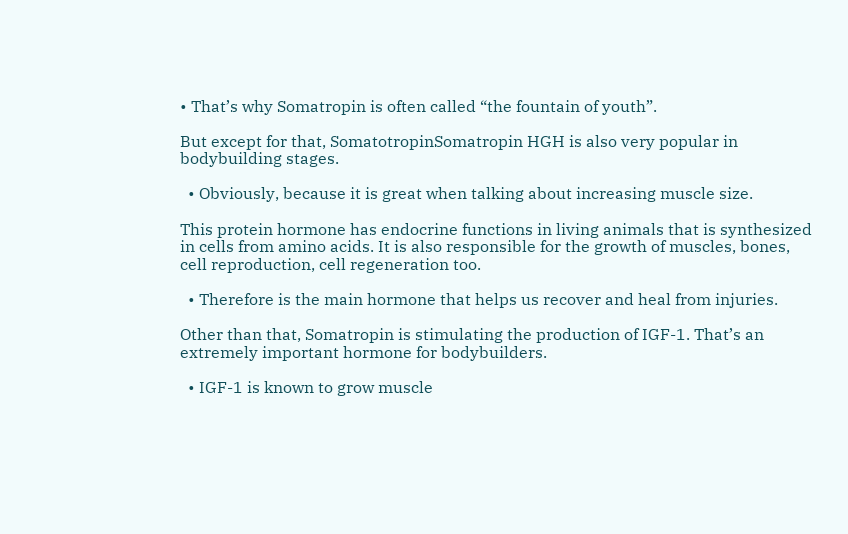• That’s why Somatropin is often called “the fountain of youth”.

But except for that, SomatotropinSomatropin HGH is also very popular in bodybuilding stages.

  • Obviously, because it is great when talking about increasing muscle size.

This protein hormone has endocrine functions in living animals that is synthesized in cells from amino acids. It is also responsible for the growth of muscles, bones, cell reproduction, cell regeneration too.

  • Therefore is the main hormone that helps us recover and heal from injuries.

Other than that, Somatropin is stimulating the production of IGF-1. That’s an extremely important hormone for bodybuilders.

  • IGF-1 is known to grow muscle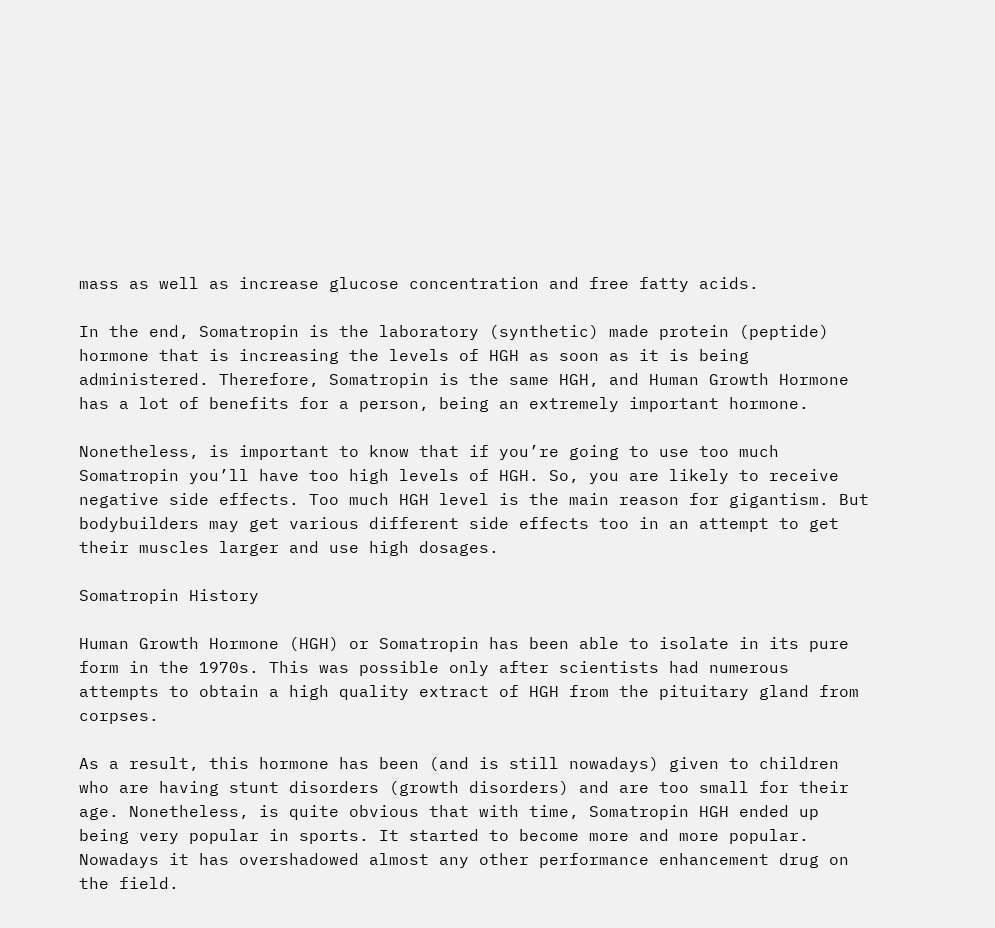mass as well as increase glucose concentration and free fatty acids.

In the end, Somatropin is the laboratory (synthetic) made protein (peptide) hormone that is increasing the levels of HGH as soon as it is being administered. Therefore, Somatropin is the same HGH, and Human Growth Hormone has a lot of benefits for a person, being an extremely important hormone.

Nonetheless, is important to know that if you’re going to use too much Somatropin you’ll have too high levels of HGH. So, you are likely to receive negative side effects. Too much HGH level is the main reason for gigantism. But bodybuilders may get various different side effects too in an attempt to get their muscles larger and use high dosages.

Somatropin History

Human Growth Hormone (HGH) or Somatropin has been able to isolate in its pure form in the 1970s. This was possible only after scientists had numerous attempts to obtain a high quality extract of HGH from the pituitary gland from corpses.

As a result, this hormone has been (and is still nowadays) given to children who are having stunt disorders (growth disorders) and are too small for their age. Nonetheless, is quite obvious that with time, Somatropin HGH ended up being very popular in sports. It started to become more and more popular. Nowadays it has overshadowed almost any other performance enhancement drug on the field.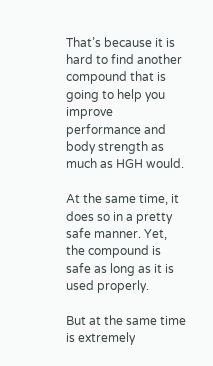That’s because it is hard to find another compound that is going to help you improve performance and body strength as much as HGH would.

At the same time, it does so in a pretty safe manner. Yet, the compound is safe as long as it is used properly.

But at the same time is extremely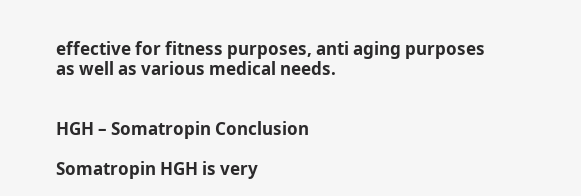effective for fitness purposes, anti aging purposes as well as various medical needs.


HGH – Somatropin Conclusion

Somatropin HGH is very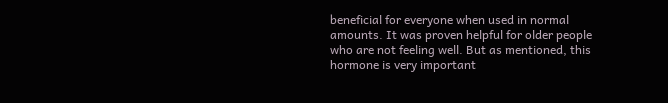beneficial for everyone when used in normal amounts. It was proven helpful for older people who are not feeling well. But as mentioned, this hormone is very important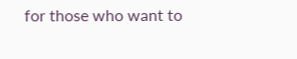for those who want to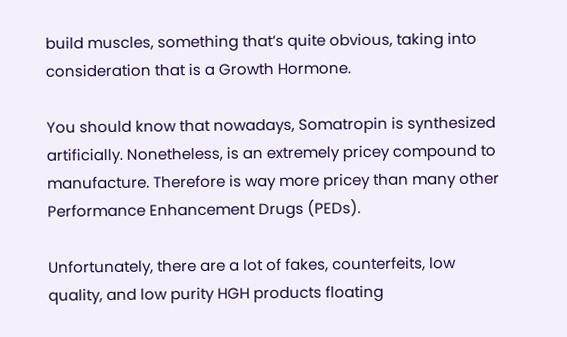build muscles, something that’s quite obvious, taking into consideration that is a Growth Hormone.

You should know that nowadays, Somatropin is synthesized artificially. Nonetheless, is an extremely pricey compound to manufacture. Therefore is way more pricey than many other Performance Enhancement Drugs (PEDs).

Unfortunately, there are a lot of fakes, counterfeits, low quality, and low purity HGH products floating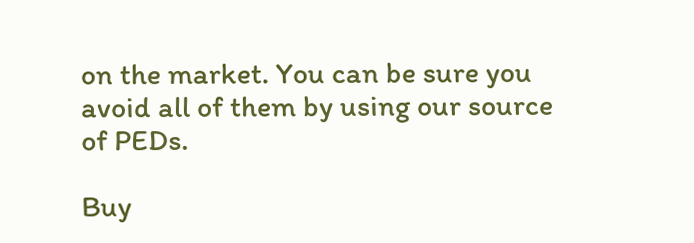on the market. You can be sure you avoid all of them by using our source of PEDs.

Buy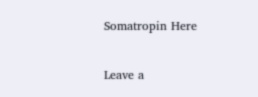Somatropin Here


Leave a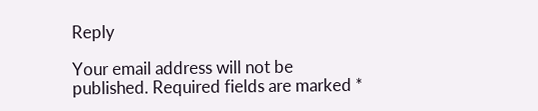Reply

Your email address will not be published. Required fields are marked *